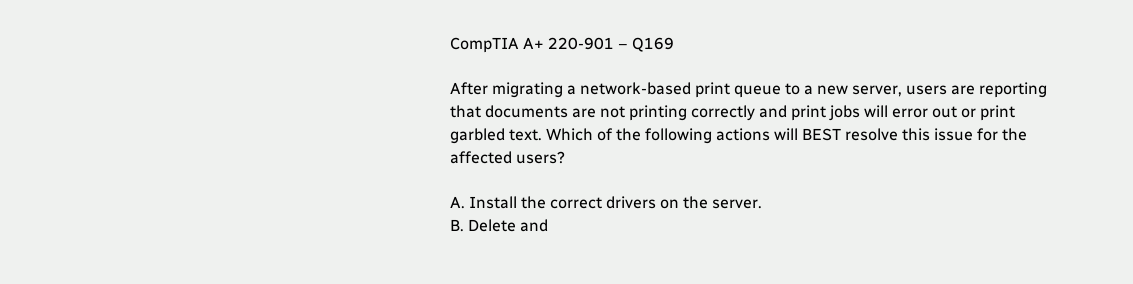CompTIA A+ 220-901 – Q169

After migrating a network-based print queue to a new server, users are reporting that documents are not printing correctly and print jobs will error out or print garbled text. Which of the following actions will BEST resolve this issue for the affected users?

A. Install the correct drivers on the server.
B. Delete and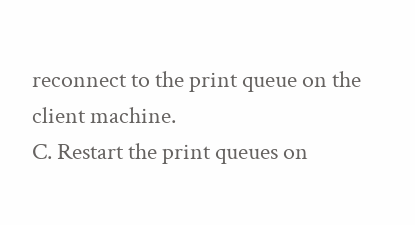reconnect to the print queue on the client machine.
C. Restart the print queues on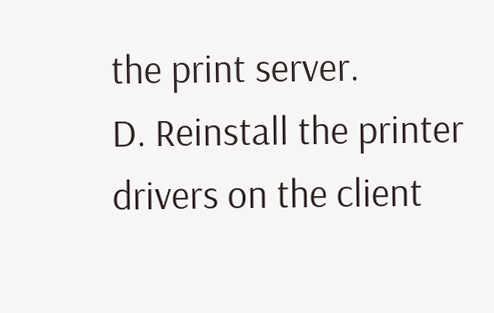the print server.
D. Reinstall the printer drivers on the client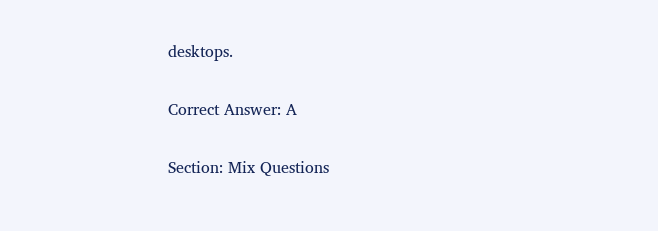desktops.

Correct Answer: A

Section: Mix Questions